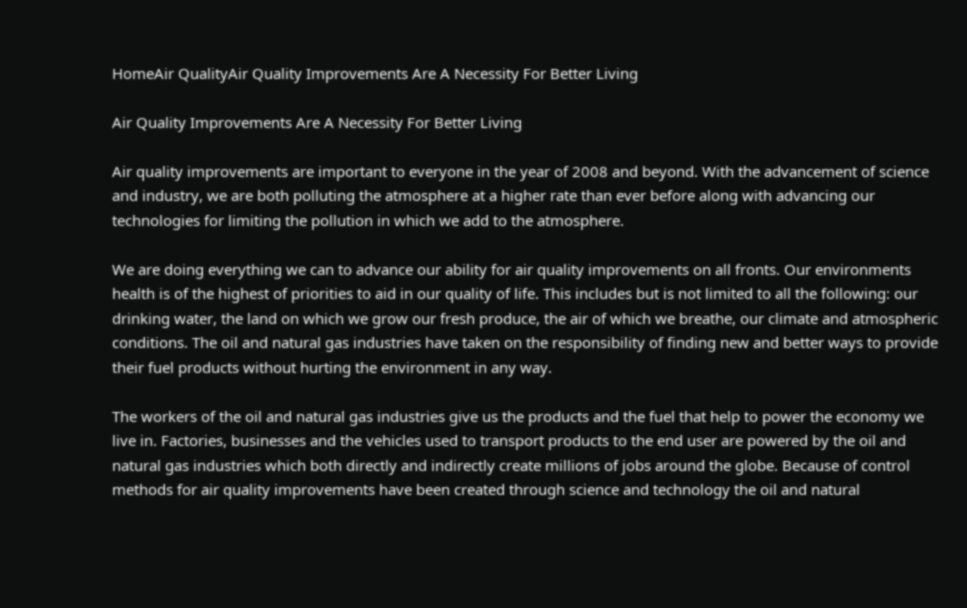HomeAir QualityAir Quality Improvements Are A Necessity For Better Living

Air Quality Improvements Are A Necessity For Better Living

Air quality improvements are important to everyone in the year of 2008 and beyond. With the advancement of science and industry, we are both polluting the atmosphere at a higher rate than ever before along with advancing our technologies for limiting the pollution in which we add to the atmosphere.

We are doing everything we can to advance our ability for air quality improvements on all fronts. Our environments health is of the highest of priorities to aid in our quality of life. This includes but is not limited to all the following: our drinking water, the land on which we grow our fresh produce, the air of which we breathe, our climate and atmospheric conditions. The oil and natural gas industries have taken on the responsibility of finding new and better ways to provide their fuel products without hurting the environment in any way.

The workers of the oil and natural gas industries give us the products and the fuel that help to power the economy we live in. Factories, businesses and the vehicles used to transport products to the end user are powered by the oil and natural gas industries which both directly and indirectly create millions of jobs around the globe. Because of control methods for air quality improvements have been created through science and technology the oil and natural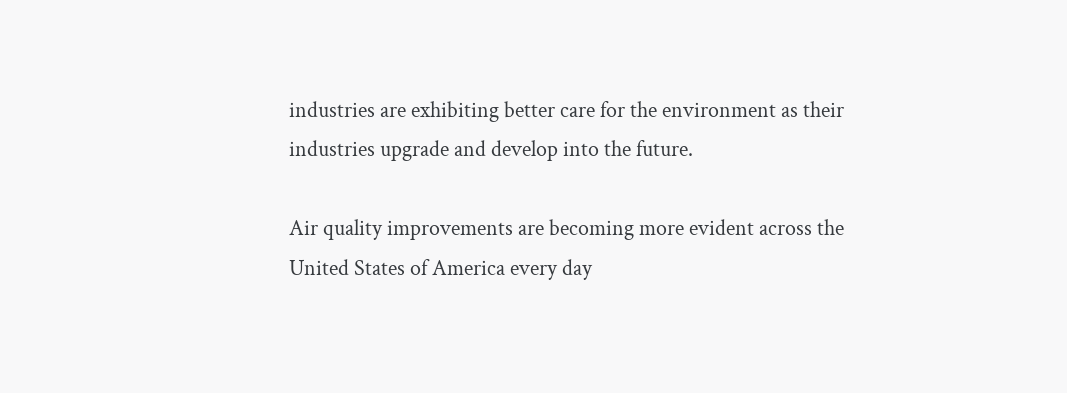industries are exhibiting better care for the environment as their industries upgrade and develop into the future.

Air quality improvements are becoming more evident across the United States of America every day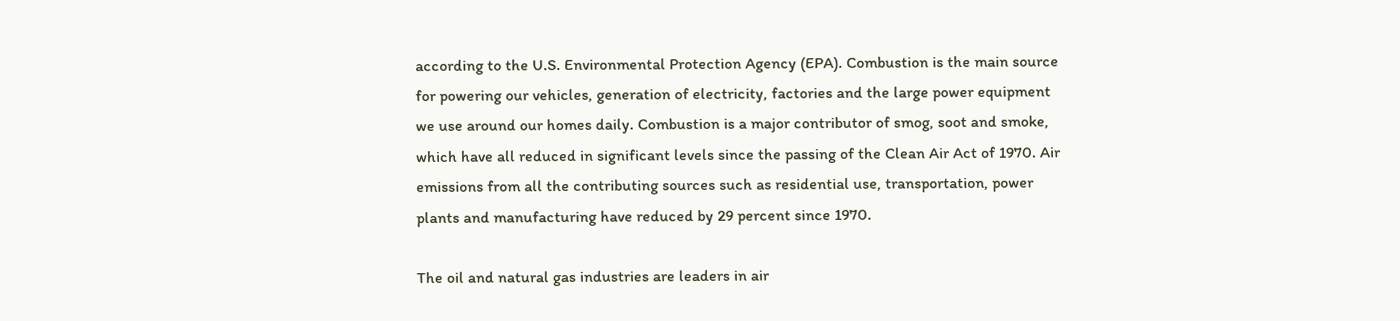according to the U.S. Environmental Protection Agency (EPA). Combustion is the main source for powering our vehicles, generation of electricity, factories and the large power equipment we use around our homes daily. Combustion is a major contributor of smog, soot and smoke, which have all reduced in significant levels since the passing of the Clean Air Act of 1970. Air emissions from all the contributing sources such as residential use, transportation, power plants and manufacturing have reduced by 29 percent since 1970.

The oil and natural gas industries are leaders in air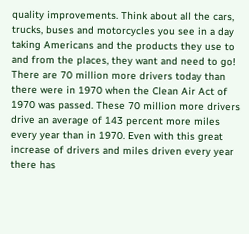quality improvements. Think about all the cars, trucks, buses and motorcycles you see in a day taking Americans and the products they use to and from the places, they want and need to go! There are 70 million more drivers today than there were in 1970 when the Clean Air Act of 1970 was passed. These 70 million more drivers drive an average of 143 percent more miles every year than in 1970. Even with this great increase of drivers and miles driven every year there has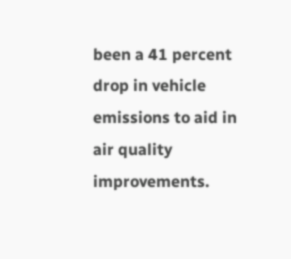been a 41 percent drop in vehicle emissions to aid in air quality improvements.